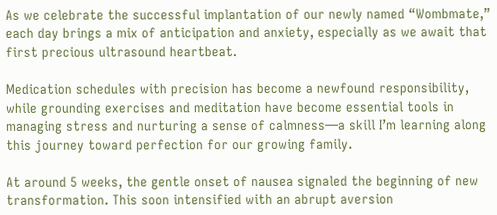As we celebrate the successful implantation of our newly named “Wombmate,” each day brings a mix of anticipation and anxiety, especially as we await that first precious ultrasound heartbeat.

Medication schedules with precision has become a newfound responsibility, while grounding exercises and meditation have become essential tools in managing stress and nurturing a sense of calmness—a skill I’m learning along this journey toward perfection for our growing family.

At around 5 weeks, the gentle onset of nausea signaled the beginning of new transformation. This soon intensified with an abrupt aversion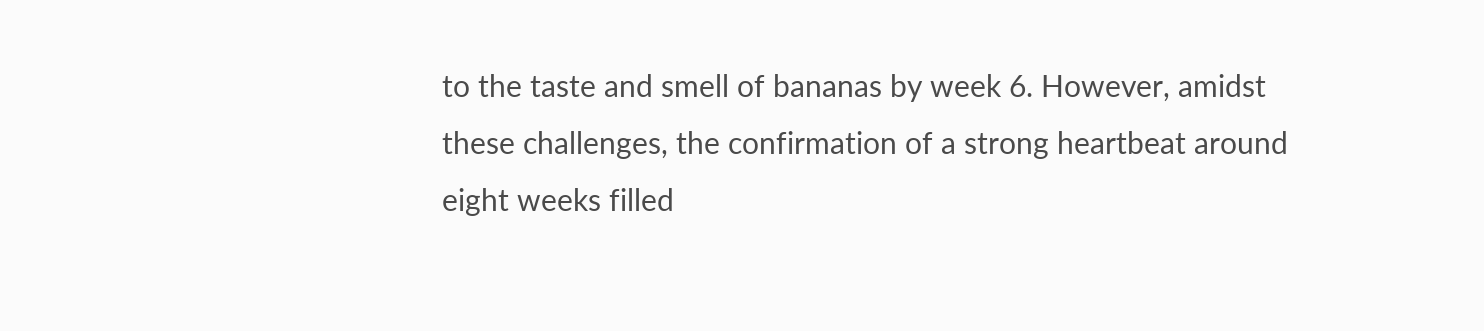to the taste and smell of bananas by week 6. However, amidst these challenges, the confirmation of a strong heartbeat around eight weeks filled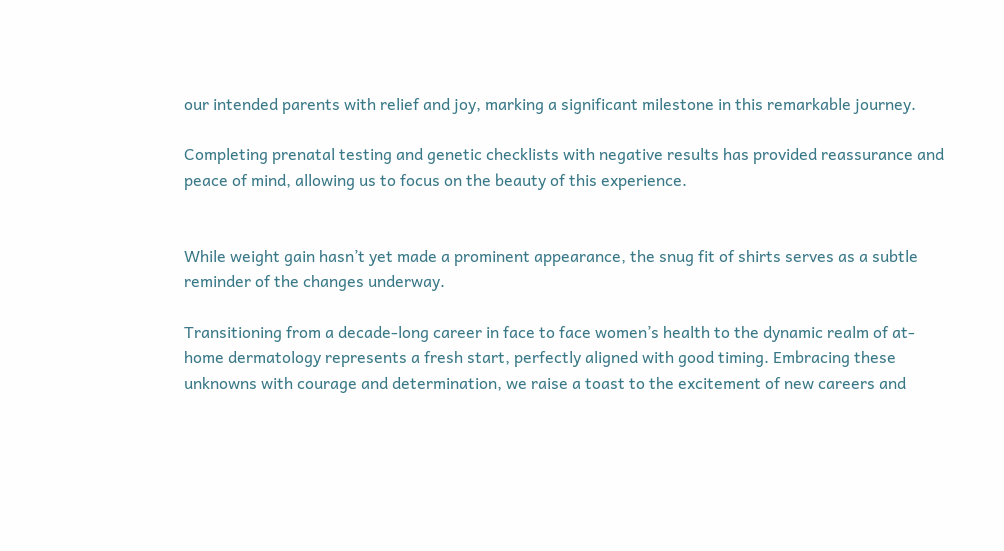our intended parents with relief and joy, marking a significant milestone in this remarkable journey.

Completing prenatal testing and genetic checklists with negative results has provided reassurance and peace of mind, allowing us to focus on the beauty of this experience.


While weight gain hasn’t yet made a prominent appearance, the snug fit of shirts serves as a subtle reminder of the changes underway.

Transitioning from a decade-long career in face to face women’s health to the dynamic realm of at-home dermatology represents a fresh start, perfectly aligned with good timing. Embracing these unknowns with courage and determination, we raise a toast to the excitement of new careers and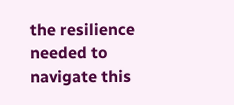the resilience needed to navigate this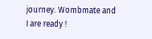journey. Wombmate and I are ready !